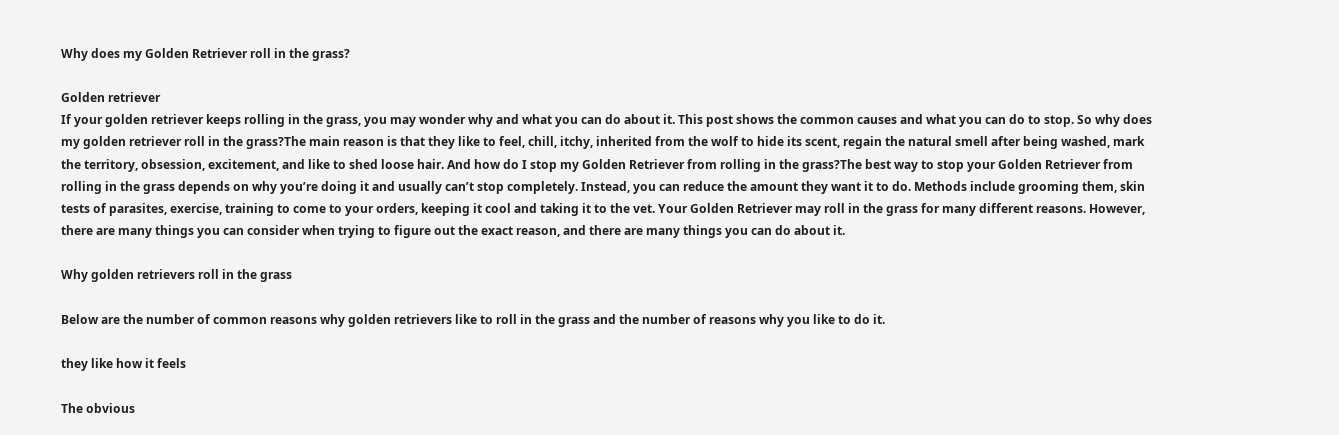Why does my Golden Retriever roll in the grass?

Golden retriever
If your golden retriever keeps rolling in the grass, you may wonder why and what you can do about it. This post shows the common causes and what you can do to stop. So why does my golden retriever roll in the grass?The main reason is that they like to feel, chill, itchy, inherited from the wolf to hide its scent, regain the natural smell after being washed, mark the territory, obsession, excitement, and like to shed loose hair. And how do I stop my Golden Retriever from rolling in the grass?The best way to stop your Golden Retriever from rolling in the grass depends on why you’re doing it and usually can’t stop completely. Instead, you can reduce the amount they want it to do. Methods include grooming them, skin tests of parasites, exercise, training to come to your orders, keeping it cool and taking it to the vet. Your Golden Retriever may roll in the grass for many different reasons. However, there are many things you can consider when trying to figure out the exact reason, and there are many things you can do about it.

Why golden retrievers roll in the grass

Below are the number of common reasons why golden retrievers like to roll in the grass and the number of reasons why you like to do it.

they like how it feels

The obvious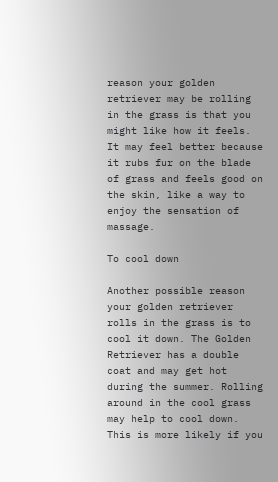reason your golden retriever may be rolling in the grass is that you might like how it feels. It may feel better because it rubs fur on the blade of grass and feels good on the skin, like a way to enjoy the sensation of massage.

To cool down

Another possible reason your golden retriever rolls in the grass is to cool it down. The Golden Retriever has a double coat and may get hot during the summer. Rolling around in the cool grass may help to cool down. This is more likely if you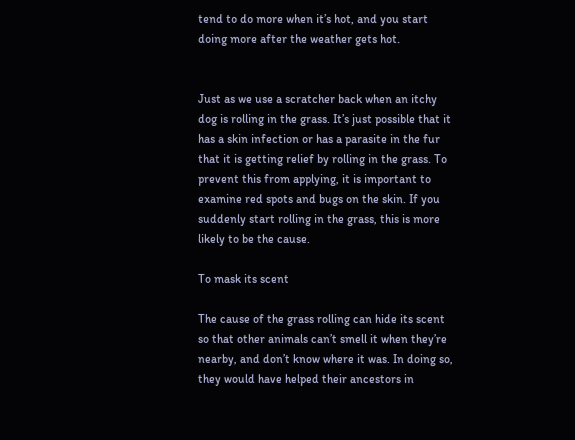tend to do more when it’s hot, and you start doing more after the weather gets hot.


Just as we use a scratcher back when an itchy dog is rolling in the grass. It’s just possible that it has a skin infection or has a parasite in the fur that it is getting relief by rolling in the grass. To prevent this from applying, it is important to examine red spots and bugs on the skin. If you suddenly start rolling in the grass, this is more likely to be the cause.

To mask its scent

The cause of the grass rolling can hide its scent so that other animals can’t smell it when they’re nearby, and don’t know where it was. In doing so, they would have helped their ancestors in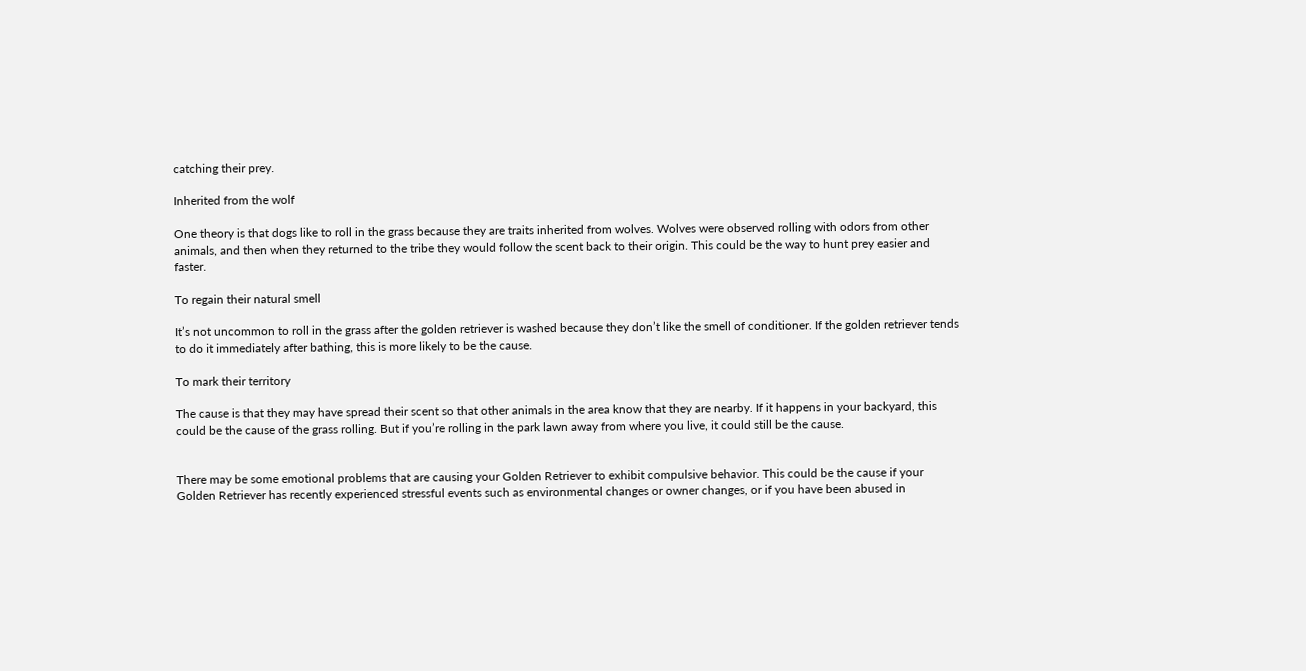catching their prey.

Inherited from the wolf

One theory is that dogs like to roll in the grass because they are traits inherited from wolves. Wolves were observed rolling with odors from other animals, and then when they returned to the tribe they would follow the scent back to their origin. This could be the way to hunt prey easier and faster.

To regain their natural smell

It’s not uncommon to roll in the grass after the golden retriever is washed because they don’t like the smell of conditioner. If the golden retriever tends to do it immediately after bathing, this is more likely to be the cause.

To mark their territory

The cause is that they may have spread their scent so that other animals in the area know that they are nearby. If it happens in your backyard, this could be the cause of the grass rolling. But if you’re rolling in the park lawn away from where you live, it could still be the cause.


There may be some emotional problems that are causing your Golden Retriever to exhibit compulsive behavior. This could be the cause if your Golden Retriever has recently experienced stressful events such as environmental changes or owner changes, or if you have been abused in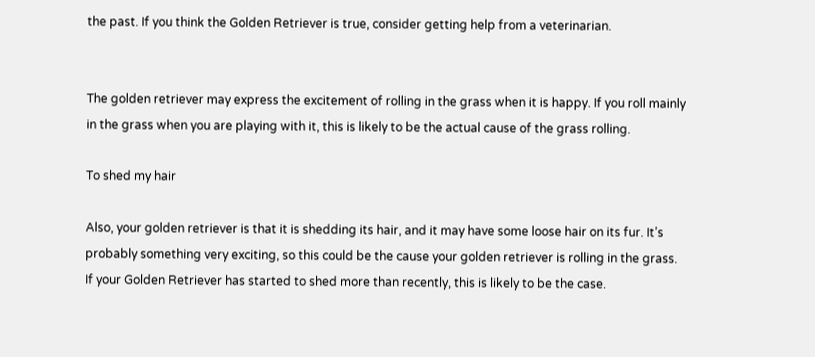the past. If you think the Golden Retriever is true, consider getting help from a veterinarian.


The golden retriever may express the excitement of rolling in the grass when it is happy. If you roll mainly in the grass when you are playing with it, this is likely to be the actual cause of the grass rolling.

To shed my hair

Also, your golden retriever is that it is shedding its hair, and it may have some loose hair on its fur. It’s probably something very exciting, so this could be the cause your golden retriever is rolling in the grass. If your Golden Retriever has started to shed more than recently, this is likely to be the case.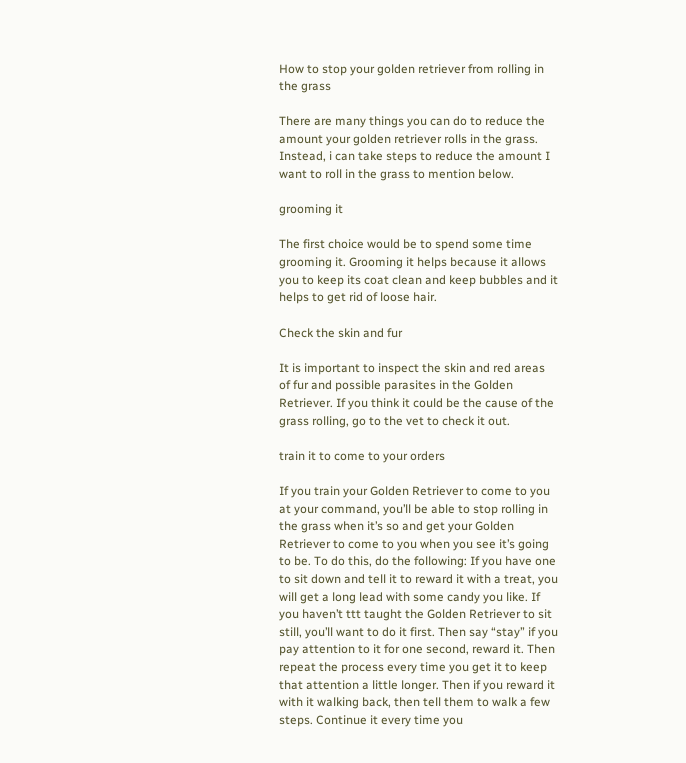How to stop your golden retriever from rolling in the grass

There are many things you can do to reduce the amount your golden retriever rolls in the grass. Instead, i can take steps to reduce the amount I want to roll in the grass to mention below.

grooming it

The first choice would be to spend some time grooming it. Grooming it helps because it allows you to keep its coat clean and keep bubbles and it helps to get rid of loose hair.

Check the skin and fur

It is important to inspect the skin and red areas of fur and possible parasites in the Golden Retriever. If you think it could be the cause of the grass rolling, go to the vet to check it out.

train it to come to your orders

If you train your Golden Retriever to come to you at your command, you’ll be able to stop rolling in the grass when it’s so and get your Golden Retriever to come to you when you see it’s going to be. To do this, do the following: If you have one to sit down and tell it to reward it with a treat, you will get a long lead with some candy you like. If you haven’t ttt taught the Golden Retriever to sit still, you’ll want to do it first. Then say “stay” if you pay attention to it for one second, reward it. Then repeat the process every time you get it to keep that attention a little longer. Then if you reward it with it walking back, then tell them to walk a few steps. Continue it every time you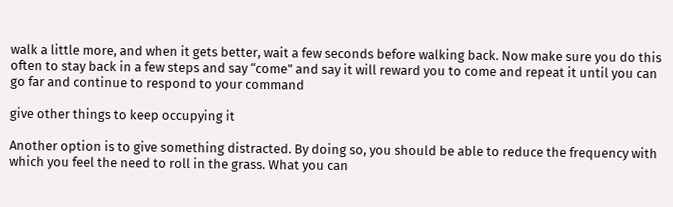walk a little more, and when it gets better, wait a few seconds before walking back. Now make sure you do this often to stay back in a few steps and say “come” and say it will reward you to come and repeat it until you can go far and continue to respond to your command

give other things to keep occupying it

Another option is to give something distracted. By doing so, you should be able to reduce the frequency with which you feel the need to roll in the grass. What you can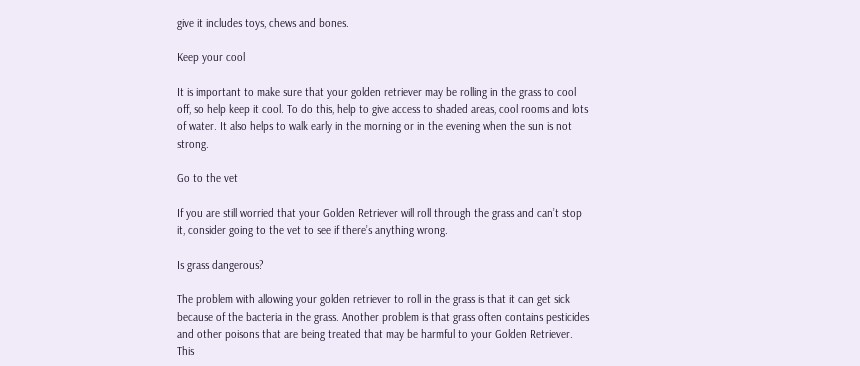give it includes toys, chews and bones.

Keep your cool

It is important to make sure that your golden retriever may be rolling in the grass to cool off, so help keep it cool. To do this, help to give access to shaded areas, cool rooms and lots of water. It also helps to walk early in the morning or in the evening when the sun is not strong.

Go to the vet

If you are still worried that your Golden Retriever will roll through the grass and can’t stop it, consider going to the vet to see if there’s anything wrong.

Is grass dangerous?

The problem with allowing your golden retriever to roll in the grass is that it can get sick because of the bacteria in the grass. Another problem is that grass often contains pesticides and other poisons that are being treated that may be harmful to your Golden Retriever. This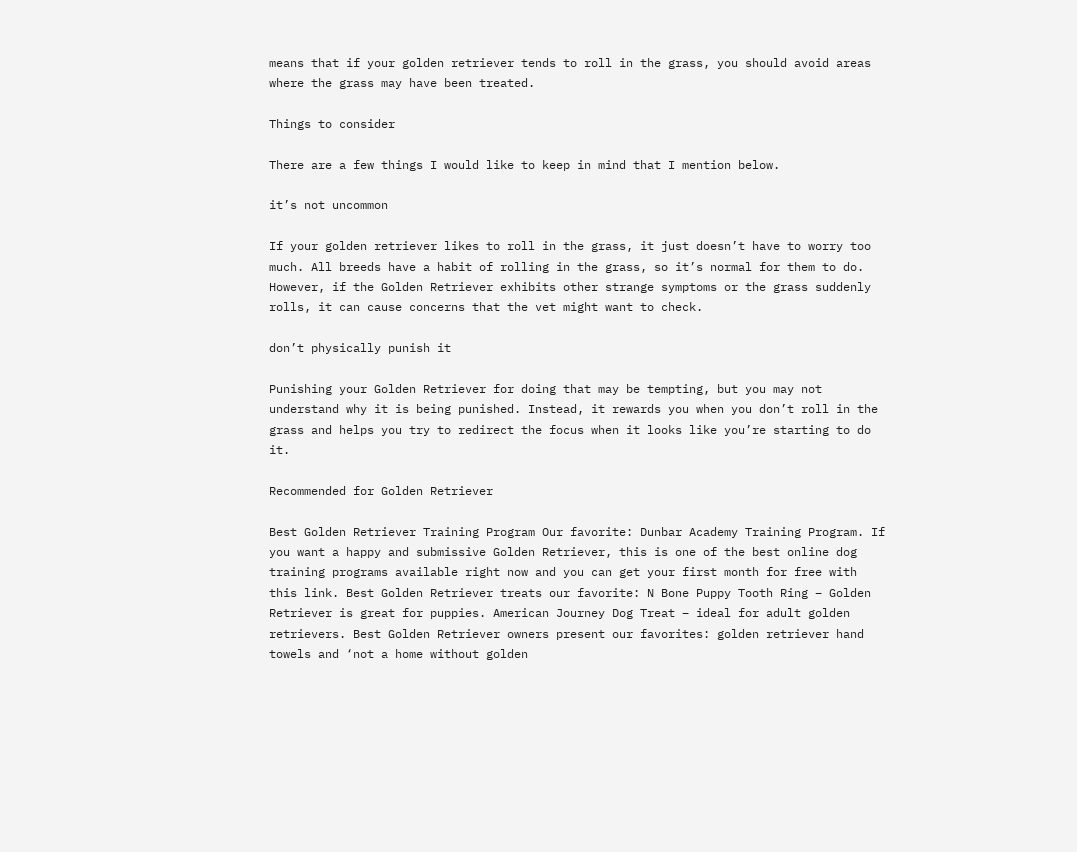means that if your golden retriever tends to roll in the grass, you should avoid areas where the grass may have been treated.

Things to consider

There are a few things I would like to keep in mind that I mention below.

it’s not uncommon

If your golden retriever likes to roll in the grass, it just doesn’t have to worry too much. All breeds have a habit of rolling in the grass, so it’s normal for them to do. However, if the Golden Retriever exhibits other strange symptoms or the grass suddenly rolls, it can cause concerns that the vet might want to check.

don’t physically punish it

Punishing your Golden Retriever for doing that may be tempting, but you may not understand why it is being punished. Instead, it rewards you when you don’t roll in the grass and helps you try to redirect the focus when it looks like you’re starting to do it.

Recommended for Golden Retriever

Best Golden Retriever Training Program Our favorite: Dunbar Academy Training Program. If you want a happy and submissive Golden Retriever, this is one of the best online dog training programs available right now and you can get your first month for free with this link. Best Golden Retriever treats our favorite: N Bone Puppy Tooth Ring – Golden Retriever is great for puppies. American Journey Dog Treat – ideal for adult golden retrievers. Best Golden Retriever owners present our favorites: golden retriever hand towels and ‘not a home without golden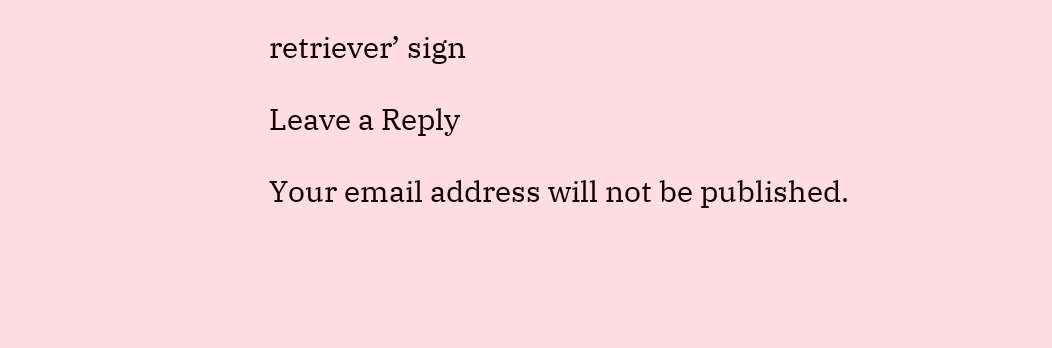retriever’ sign

Leave a Reply

Your email address will not be published.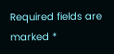Required fields are marked *